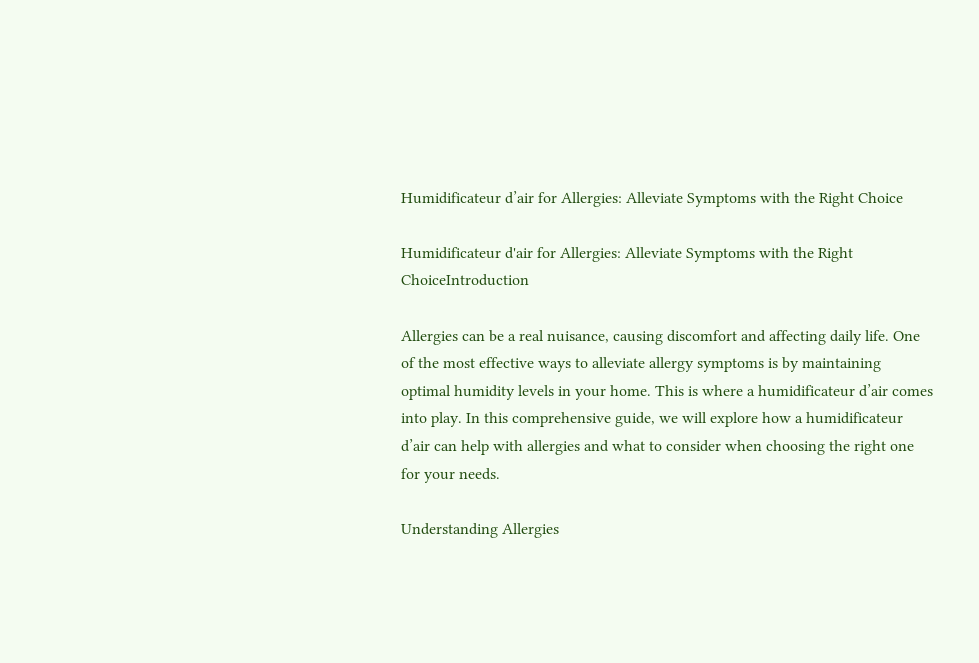Humidificateur d’air for Allergies: Alleviate Symptoms with the Right Choice

Humidificateur d'air for Allergies: Alleviate Symptoms with the Right ChoiceIntroduction

Allergies can be a real nuisance, causing discomfort and affecting daily life. One of the most effective ways to alleviate allergy symptoms is by maintaining optimal humidity levels in your home. This is where a humidificateur d’air comes into play. In this comprehensive guide, we will explore how a humidificateur d’air can help with allergies and what to consider when choosing the right one for your needs.

Understanding Allergies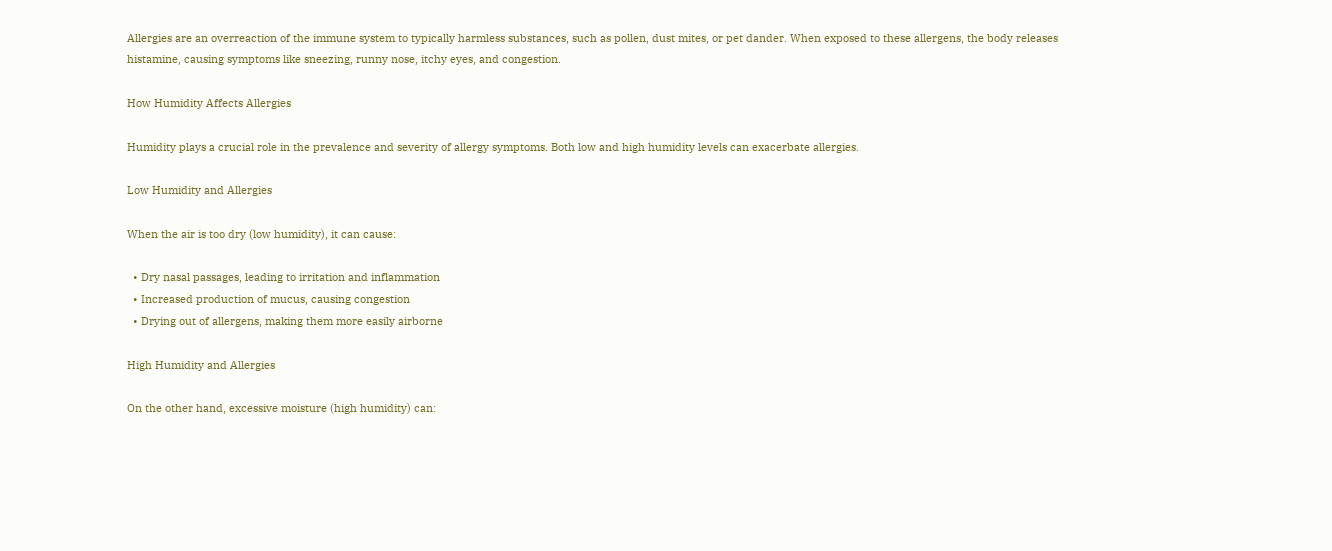Allergies are an overreaction of the immune system to typically harmless substances, such as pollen, dust mites, or pet dander. When exposed to these allergens, the body releases histamine, causing symptoms like sneezing, runny nose, itchy eyes, and congestion.

How Humidity Affects Allergies

Humidity plays a crucial role in the prevalence and severity of allergy symptoms. Both low and high humidity levels can exacerbate allergies.

Low Humidity and Allergies

When the air is too dry (low humidity), it can cause:

  • Dry nasal passages, leading to irritation and inflammation
  • Increased production of mucus, causing congestion
  • Drying out of allergens, making them more easily airborne

High Humidity and Allergies

On the other hand, excessive moisture (high humidity) can: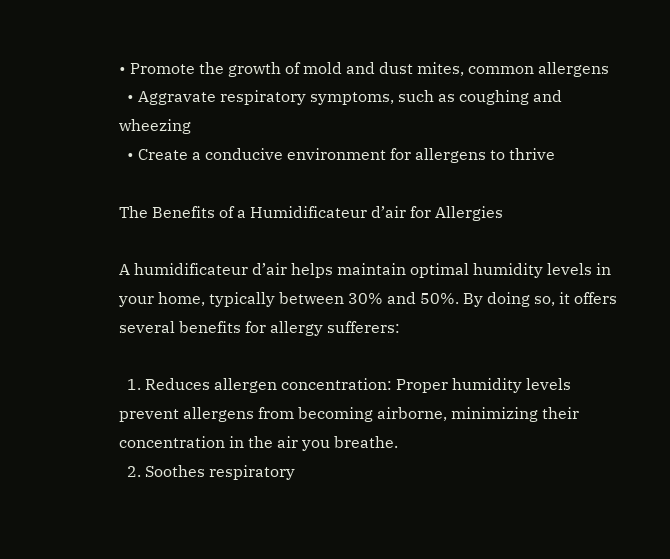• Promote the growth of mold and dust mites, common allergens
  • Aggravate respiratory symptoms, such as coughing and wheezing
  • Create a conducive environment for allergens to thrive

The Benefits of a Humidificateur d’air for Allergies

A humidificateur d’air helps maintain optimal humidity levels in your home, typically between 30% and 50%. By doing so, it offers several benefits for allergy sufferers:

  1. Reduces allergen concentration: Proper humidity levels prevent allergens from becoming airborne, minimizing their concentration in the air you breathe.
  2. Soothes respiratory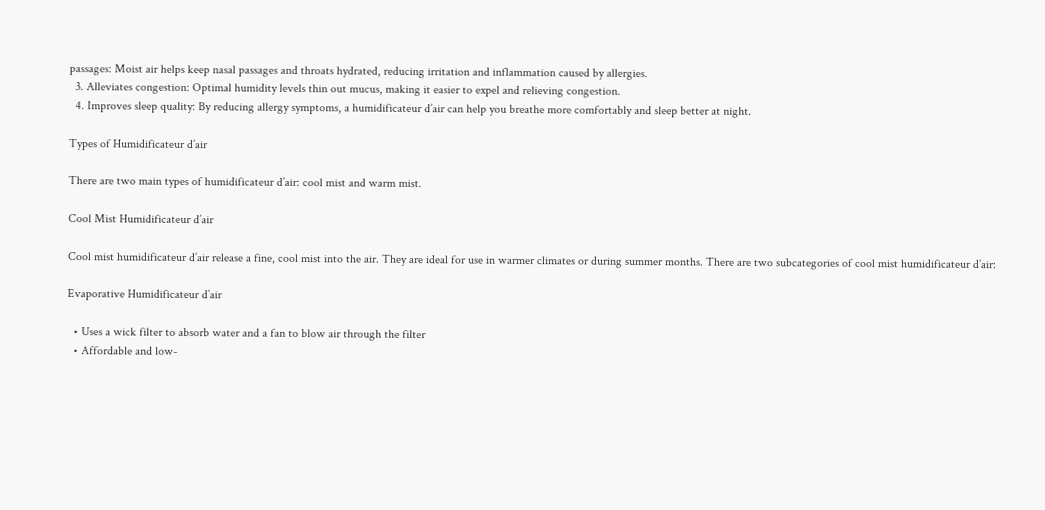passages: Moist air helps keep nasal passages and throats hydrated, reducing irritation and inflammation caused by allergies.
  3. Alleviates congestion: Optimal humidity levels thin out mucus, making it easier to expel and relieving congestion.
  4. Improves sleep quality: By reducing allergy symptoms, a humidificateur d’air can help you breathe more comfortably and sleep better at night.

Types of Humidificateur d’air

There are two main types of humidificateur d’air: cool mist and warm mist.

Cool Mist Humidificateur d’air

Cool mist humidificateur d’air release a fine, cool mist into the air. They are ideal for use in warmer climates or during summer months. There are two subcategories of cool mist humidificateur d’air:

Evaporative Humidificateur d’air

  • Uses a wick filter to absorb water and a fan to blow air through the filter
  • Affordable and low-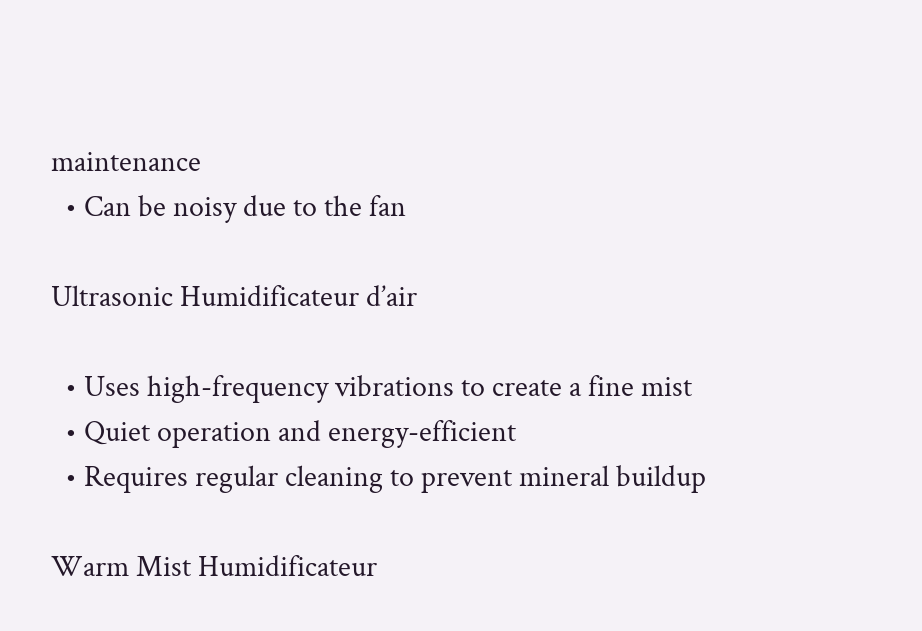maintenance
  • Can be noisy due to the fan

Ultrasonic Humidificateur d’air

  • Uses high-frequency vibrations to create a fine mist
  • Quiet operation and energy-efficient
  • Requires regular cleaning to prevent mineral buildup

Warm Mist Humidificateur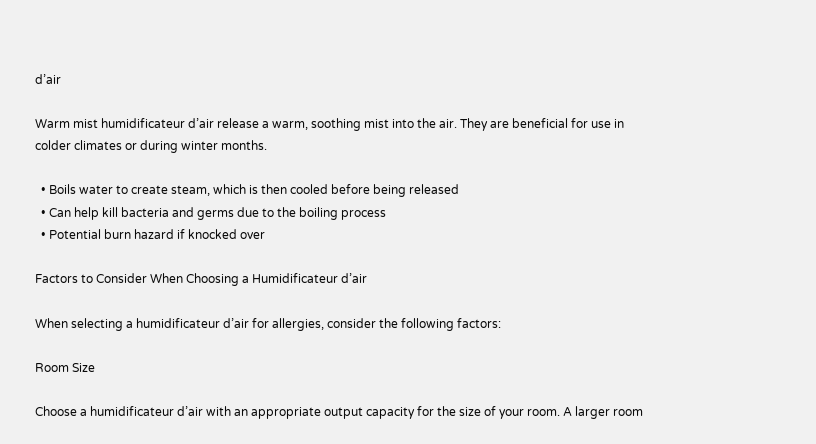d’air

Warm mist humidificateur d’air release a warm, soothing mist into the air. They are beneficial for use in colder climates or during winter months.

  • Boils water to create steam, which is then cooled before being released
  • Can help kill bacteria and germs due to the boiling process
  • Potential burn hazard if knocked over

Factors to Consider When Choosing a Humidificateur d’air

When selecting a humidificateur d’air for allergies, consider the following factors:

Room Size

Choose a humidificateur d’air with an appropriate output capacity for the size of your room. A larger room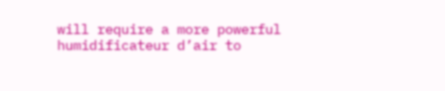will require a more powerful humidificateur d’air to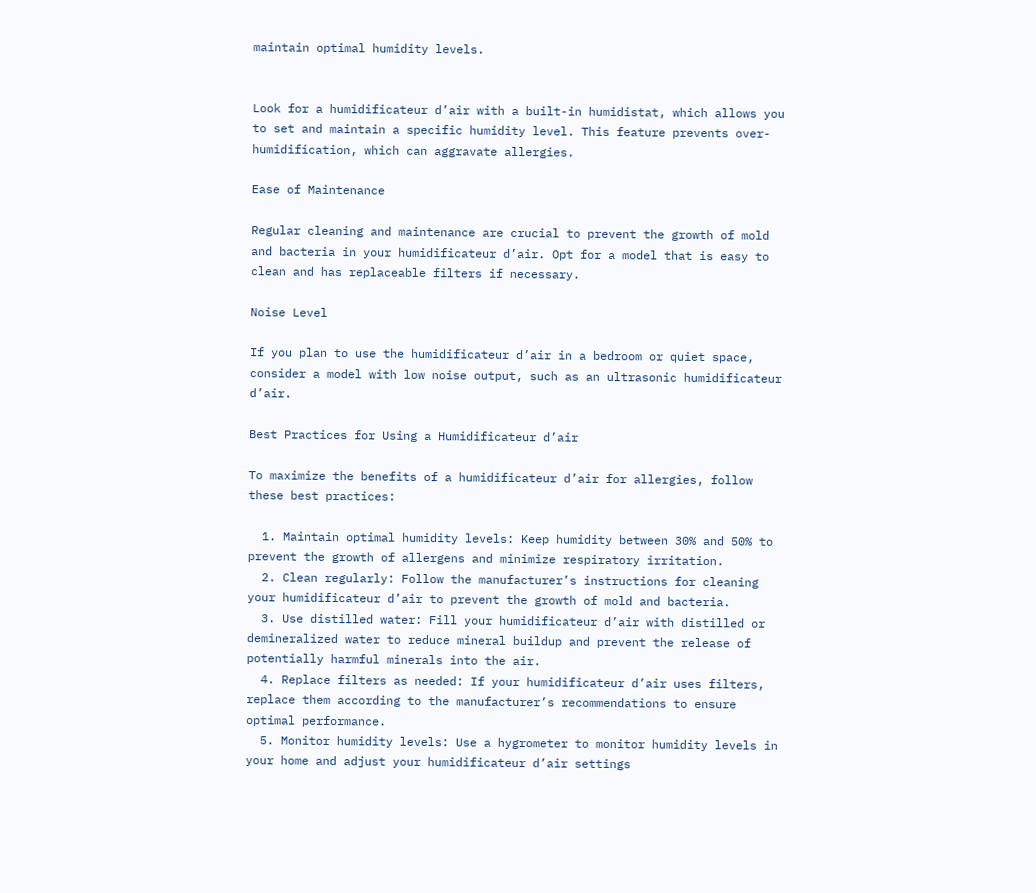maintain optimal humidity levels.


Look for a humidificateur d’air with a built-in humidistat, which allows you to set and maintain a specific humidity level. This feature prevents over-humidification, which can aggravate allergies.

Ease of Maintenance

Regular cleaning and maintenance are crucial to prevent the growth of mold and bacteria in your humidificateur d’air. Opt for a model that is easy to clean and has replaceable filters if necessary.

Noise Level

If you plan to use the humidificateur d’air in a bedroom or quiet space, consider a model with low noise output, such as an ultrasonic humidificateur d’air.

Best Practices for Using a Humidificateur d’air

To maximize the benefits of a humidificateur d’air for allergies, follow these best practices:

  1. Maintain optimal humidity levels: Keep humidity between 30% and 50% to prevent the growth of allergens and minimize respiratory irritation.
  2. Clean regularly: Follow the manufacturer’s instructions for cleaning your humidificateur d’air to prevent the growth of mold and bacteria.
  3. Use distilled water: Fill your humidificateur d’air with distilled or demineralized water to reduce mineral buildup and prevent the release of potentially harmful minerals into the air.
  4. Replace filters as needed: If your humidificateur d’air uses filters, replace them according to the manufacturer’s recommendations to ensure optimal performance.
  5. Monitor humidity levels: Use a hygrometer to monitor humidity levels in your home and adjust your humidificateur d’air settings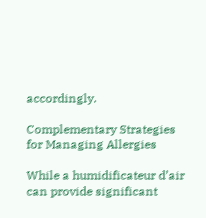accordingly.

Complementary Strategies for Managing Allergies

While a humidificateur d’air can provide significant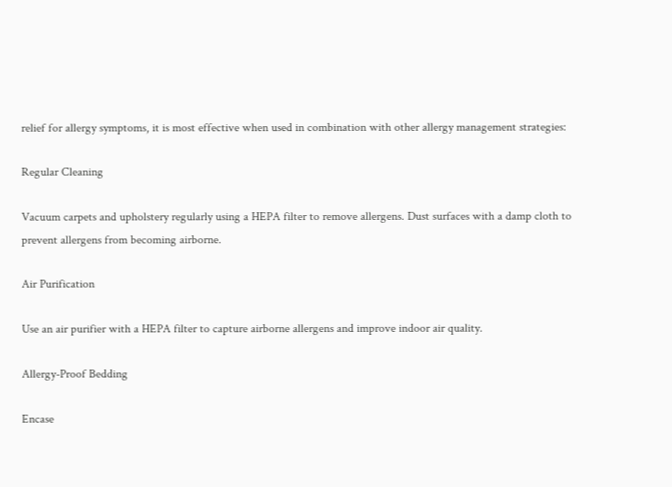relief for allergy symptoms, it is most effective when used in combination with other allergy management strategies:

Regular Cleaning

Vacuum carpets and upholstery regularly using a HEPA filter to remove allergens. Dust surfaces with a damp cloth to prevent allergens from becoming airborne.

Air Purification

Use an air purifier with a HEPA filter to capture airborne allergens and improve indoor air quality.

Allergy-Proof Bedding

Encase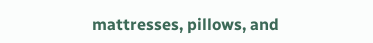mattresses, pillows, and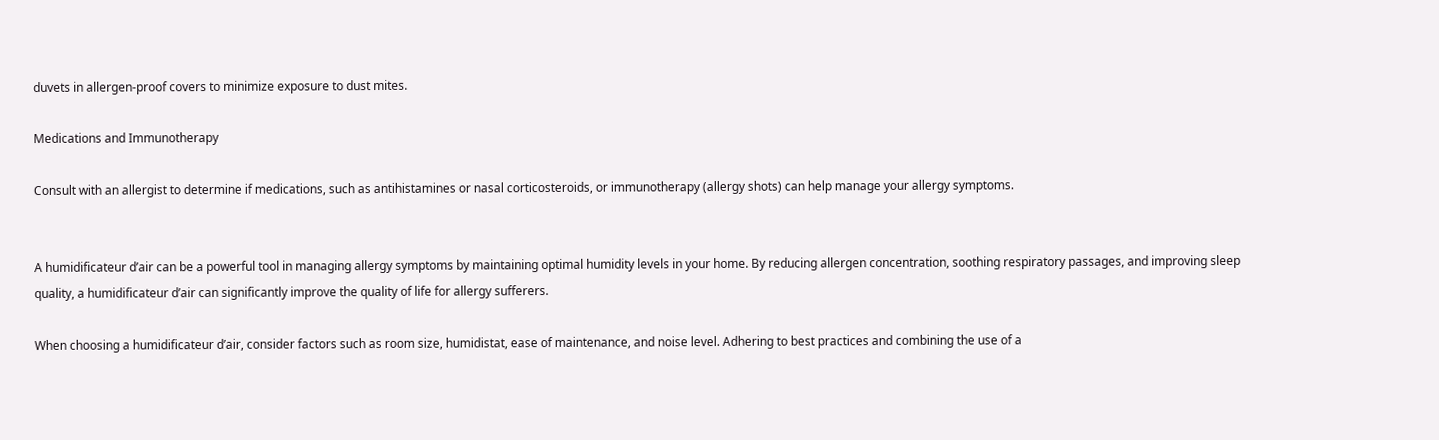duvets in allergen-proof covers to minimize exposure to dust mites.

Medications and Immunotherapy

Consult with an allergist to determine if medications, such as antihistamines or nasal corticosteroids, or immunotherapy (allergy shots) can help manage your allergy symptoms.


A humidificateur d’air can be a powerful tool in managing allergy symptoms by maintaining optimal humidity levels in your home. By reducing allergen concentration, soothing respiratory passages, and improving sleep quality, a humidificateur d’air can significantly improve the quality of life for allergy sufferers.

When choosing a humidificateur d’air, consider factors such as room size, humidistat, ease of maintenance, and noise level. Adhering to best practices and combining the use of a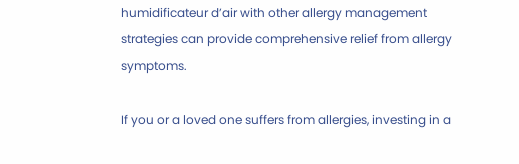humidificateur d’air with other allergy management strategies can provide comprehensive relief from allergy symptoms.

If you or a loved one suffers from allergies, investing in a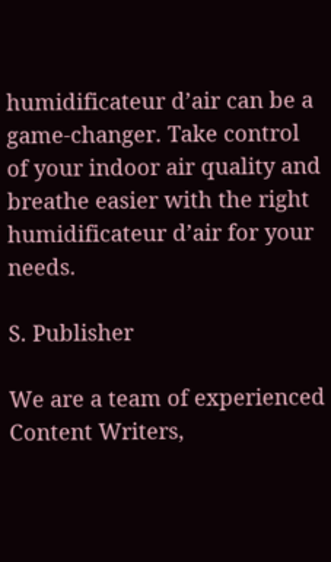humidificateur d’air can be a game-changer. Take control of your indoor air quality and breathe easier with the right humidificateur d’air for your needs.

S. Publisher

We are a team of experienced Content Writers,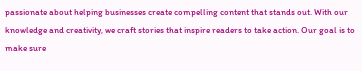passionate about helping businesses create compelling content that stands out. With our knowledge and creativity, we craft stories that inspire readers to take action. Our goal is to make sure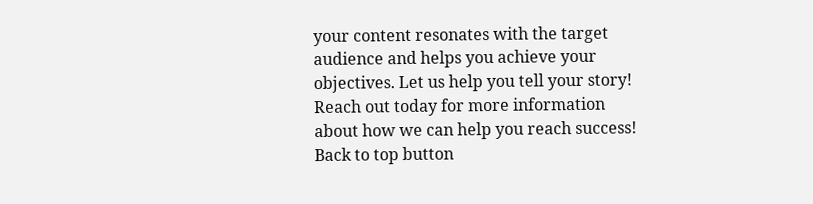your content resonates with the target audience and helps you achieve your objectives. Let us help you tell your story! Reach out today for more information about how we can help you reach success!
Back to top button